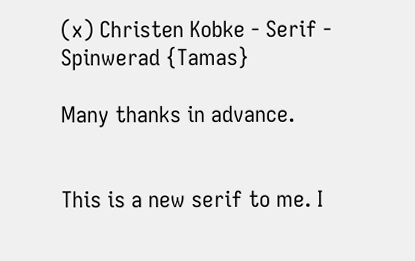(x) Christen Kobke - Serif - Spinwerad {Tamas}

Many thanks in advance.


This is a new serif to me. I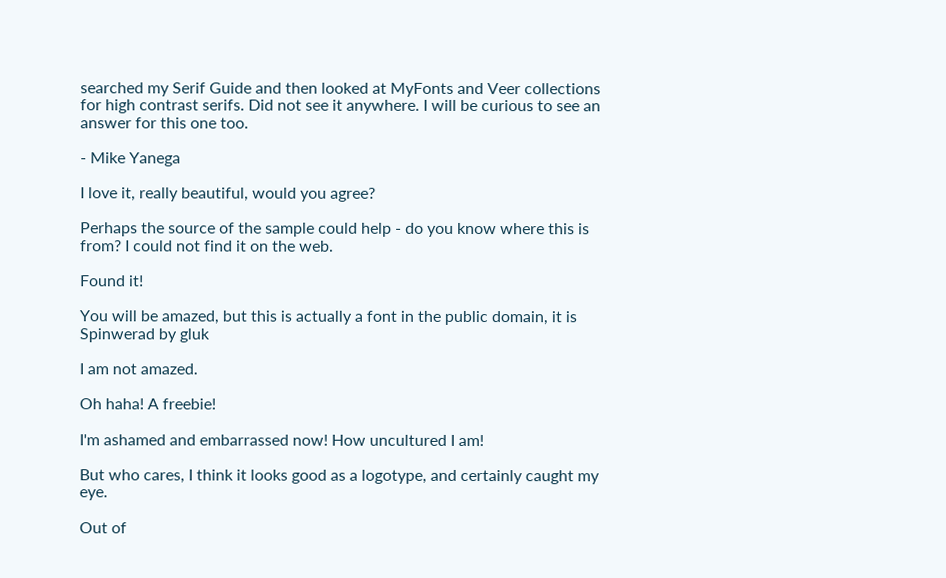searched my Serif Guide and then looked at MyFonts and Veer collections for high contrast serifs. Did not see it anywhere. I will be curious to see an answer for this one too.

- Mike Yanega

I love it, really beautiful, would you agree?

Perhaps the source of the sample could help - do you know where this is from? I could not find it on the web.

Found it!

You will be amazed, but this is actually a font in the public domain, it is Spinwerad by gluk

I am not amazed.

Oh haha! A freebie!

I'm ashamed and embarrassed now! How uncultured I am!

But who cares, I think it looks good as a logotype, and certainly caught my eye.

Out of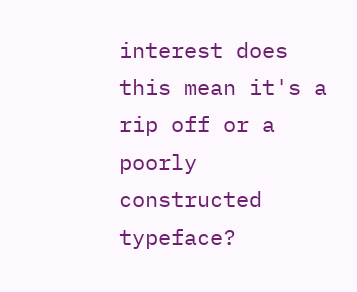interest does this mean it's a rip off or a poorly constructed typeface?